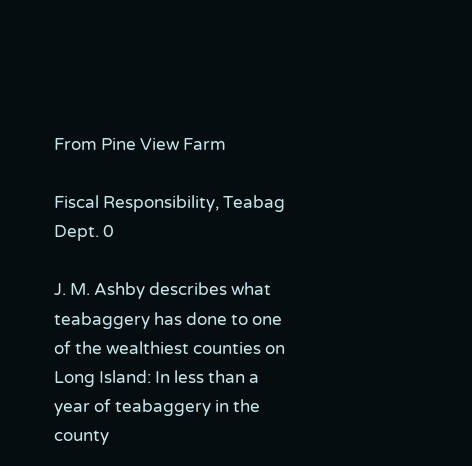From Pine View Farm

Fiscal Responsibility, Teabag Dept. 0

J. M. Ashby describes what teabaggery has done to one of the wealthiest counties on Long Island: In less than a year of teabaggery in the county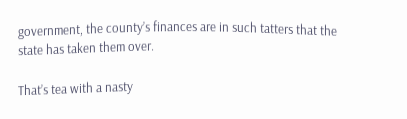government, the county’s finances are in such tatters that the state has taken them over.

That’s tea with a nasty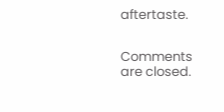aftertaste.


Comments are closed.